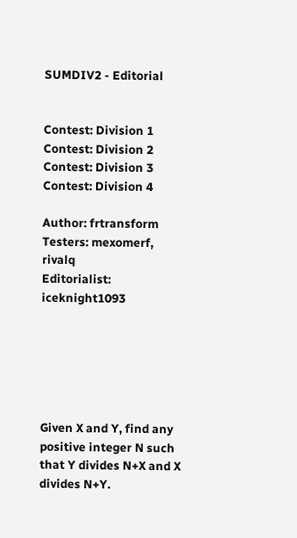SUMDIV2 - Editorial


Contest: Division 1
Contest: Division 2
Contest: Division 3
Contest: Division 4

Author: frtransform
Testers: mexomerf, rivalq
Editorialist: iceknight1093






Given X and Y, find any positive integer N such that Y divides N+X and X divides N+Y.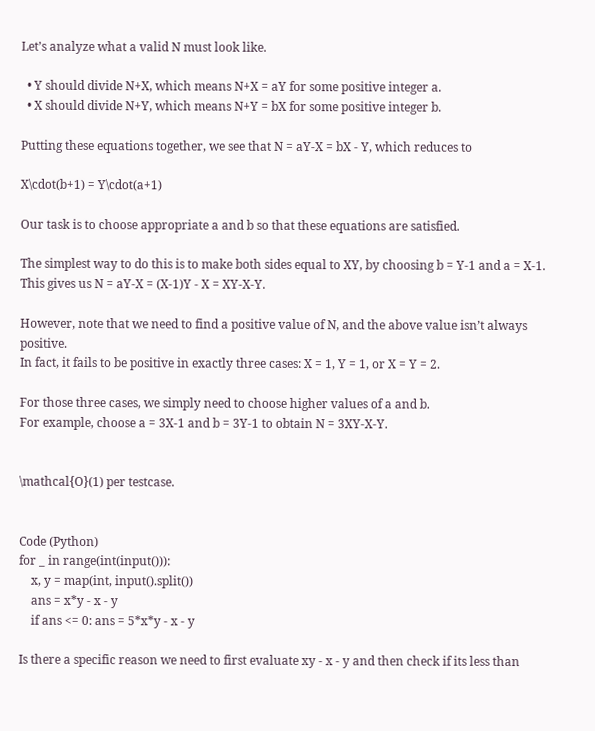Let’s analyze what a valid N must look like.

  • Y should divide N+X, which means N+X = aY for some positive integer a.
  • X should divide N+Y, which means N+Y = bX for some positive integer b.

Putting these equations together, we see that N = aY-X = bX - Y, which reduces to

X\cdot(b+1) = Y\cdot(a+1)

Our task is to choose appropriate a and b so that these equations are satisfied.

The simplest way to do this is to make both sides equal to XY, by choosing b = Y-1 and a = X-1.
This gives us N = aY-X = (X-1)Y - X = XY-X-Y.

However, note that we need to find a positive value of N, and the above value isn’t always positive.
In fact, it fails to be positive in exactly three cases: X = 1, Y = 1, or X = Y = 2.

For those three cases, we simply need to choose higher values of a and b.
For example, choose a = 3X-1 and b = 3Y-1 to obtain N = 3XY-X-Y.


\mathcal{O}(1) per testcase.


Code (Python)
for _ in range(int(input())):
    x, y = map(int, input().split())
    ans = x*y - x - y
    if ans <= 0: ans = 5*x*y - x - y

Is there a specific reason we need to first evaluate xy - x - y and then check if its less than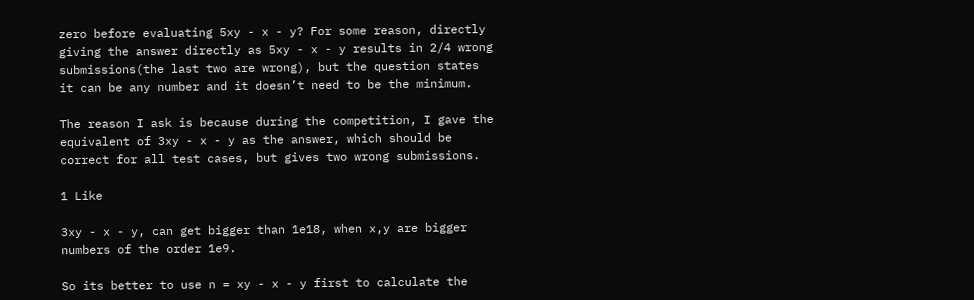zero before evaluating 5xy - x - y? For some reason, directly giving the answer directly as 5xy - x - y results in 2/4 wrong submissions(the last two are wrong), but the question states it can be any number and it doesn’t need to be the minimum.

The reason I ask is because during the competition, I gave the equivalent of 3xy - x - y as the answer, which should be correct for all test cases, but gives two wrong submissions.

1 Like

3xy - x - y, can get bigger than 1e18, when x,y are bigger numbers of the order 1e9.

So its better to use n = xy - x - y first to calculate the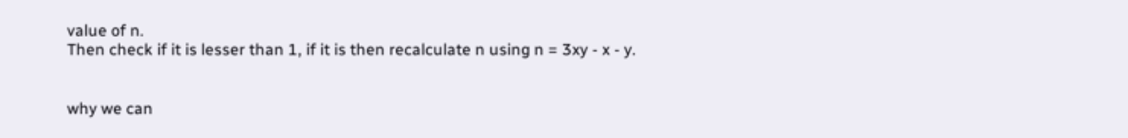value of n.
Then check if it is lesser than 1, if it is then recalculate n using n = 3xy - x - y.


why we can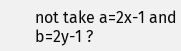not take a=2x-1 and b=2y-1 ?